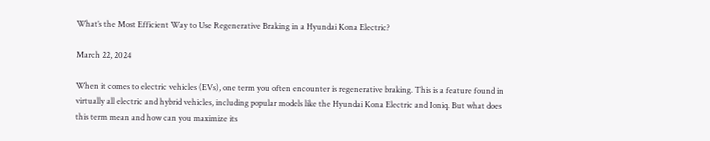What’s the Most Efficient Way to Use Regenerative Braking in a Hyundai Kona Electric?

March 22, 2024

When it comes to electric vehicles (EVs), one term you often encounter is regenerative braking. This is a feature found in virtually all electric and hybrid vehicles, including popular models like the Hyundai Kona Electric and Ioniq. But what does this term mean and how can you maximize its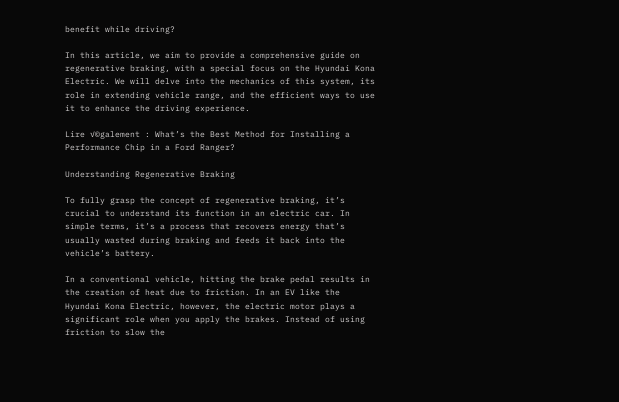benefit while driving?

In this article, we aim to provide a comprehensive guide on regenerative braking, with a special focus on the Hyundai Kona Electric. We will delve into the mechanics of this system, its role in extending vehicle range, and the efficient ways to use it to enhance the driving experience.

Lire √©galement : What’s the Best Method for Installing a Performance Chip in a Ford Ranger?

Understanding Regenerative Braking

To fully grasp the concept of regenerative braking, it’s crucial to understand its function in an electric car. In simple terms, it’s a process that recovers energy that’s usually wasted during braking and feeds it back into the vehicle’s battery.

In a conventional vehicle, hitting the brake pedal results in the creation of heat due to friction. In an EV like the Hyundai Kona Electric, however, the electric motor plays a significant role when you apply the brakes. Instead of using friction to slow the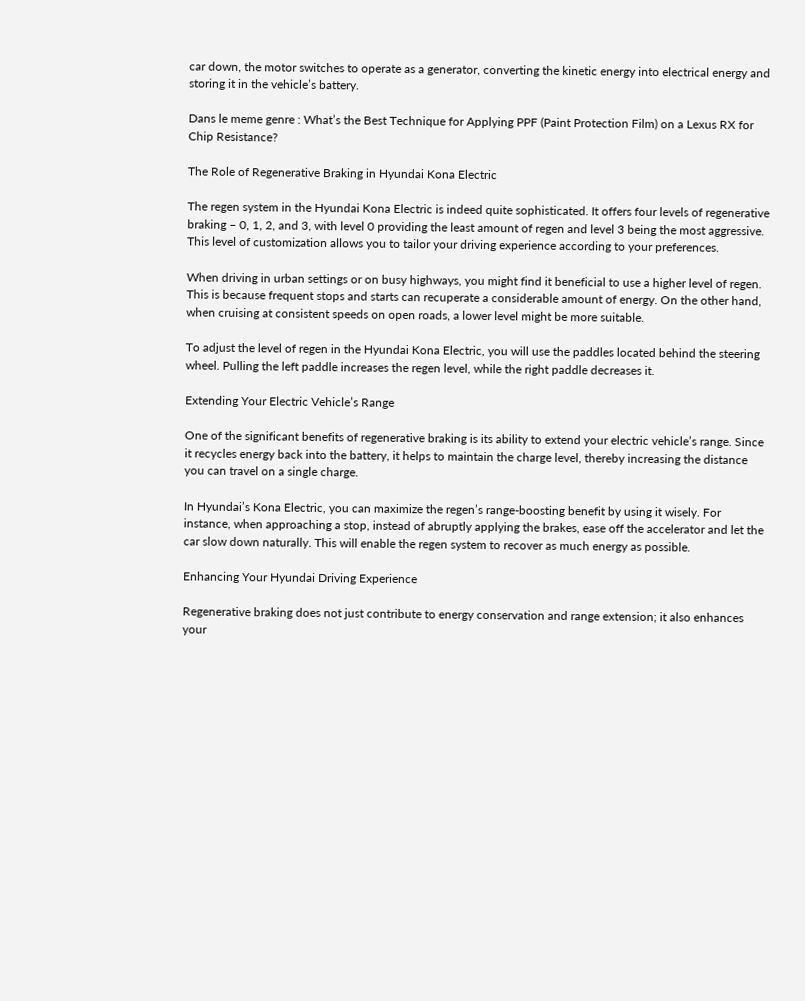car down, the motor switches to operate as a generator, converting the kinetic energy into electrical energy and storing it in the vehicle’s battery.

Dans le meme genre : What’s the Best Technique for Applying PPF (Paint Protection Film) on a Lexus RX for Chip Resistance?

The Role of Regenerative Braking in Hyundai Kona Electric

The regen system in the Hyundai Kona Electric is indeed quite sophisticated. It offers four levels of regenerative braking – 0, 1, 2, and 3, with level 0 providing the least amount of regen and level 3 being the most aggressive. This level of customization allows you to tailor your driving experience according to your preferences.

When driving in urban settings or on busy highways, you might find it beneficial to use a higher level of regen. This is because frequent stops and starts can recuperate a considerable amount of energy. On the other hand, when cruising at consistent speeds on open roads, a lower level might be more suitable.

To adjust the level of regen in the Hyundai Kona Electric, you will use the paddles located behind the steering wheel. Pulling the left paddle increases the regen level, while the right paddle decreases it.

Extending Your Electric Vehicle’s Range

One of the significant benefits of regenerative braking is its ability to extend your electric vehicle’s range. Since it recycles energy back into the battery, it helps to maintain the charge level, thereby increasing the distance you can travel on a single charge.

In Hyundai’s Kona Electric, you can maximize the regen’s range-boosting benefit by using it wisely. For instance, when approaching a stop, instead of abruptly applying the brakes, ease off the accelerator and let the car slow down naturally. This will enable the regen system to recover as much energy as possible.

Enhancing Your Hyundai Driving Experience

Regenerative braking does not just contribute to energy conservation and range extension; it also enhances your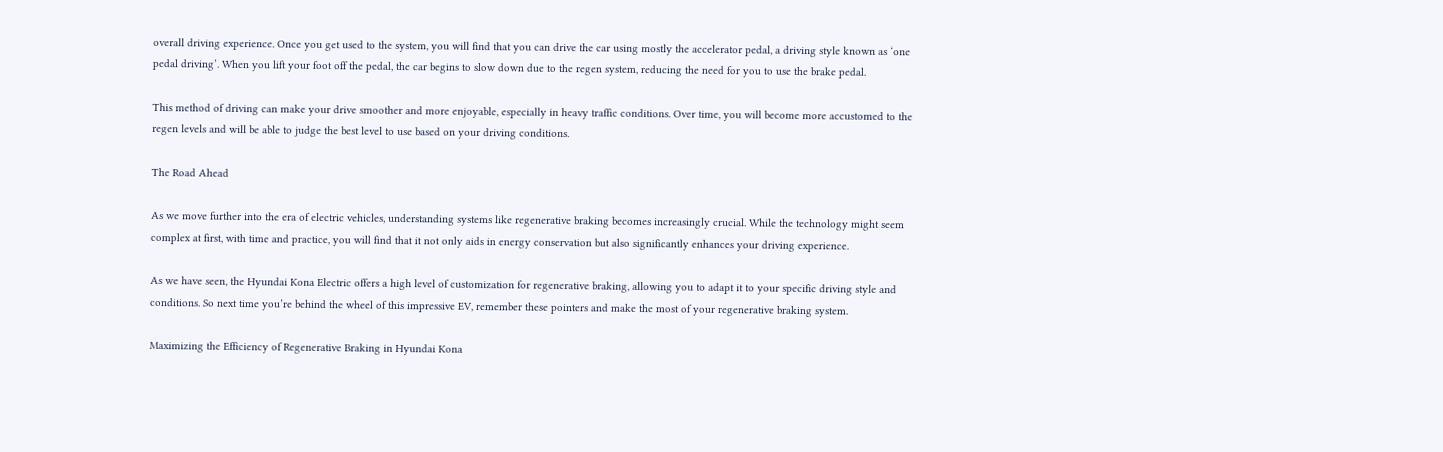overall driving experience. Once you get used to the system, you will find that you can drive the car using mostly the accelerator pedal, a driving style known as ‘one pedal driving’. When you lift your foot off the pedal, the car begins to slow down due to the regen system, reducing the need for you to use the brake pedal.

This method of driving can make your drive smoother and more enjoyable, especially in heavy traffic conditions. Over time, you will become more accustomed to the regen levels and will be able to judge the best level to use based on your driving conditions.

The Road Ahead

As we move further into the era of electric vehicles, understanding systems like regenerative braking becomes increasingly crucial. While the technology might seem complex at first, with time and practice, you will find that it not only aids in energy conservation but also significantly enhances your driving experience.

As we have seen, the Hyundai Kona Electric offers a high level of customization for regenerative braking, allowing you to adapt it to your specific driving style and conditions. So next time you’re behind the wheel of this impressive EV, remember these pointers and make the most of your regenerative braking system.

Maximizing the Efficiency of Regenerative Braking in Hyundai Kona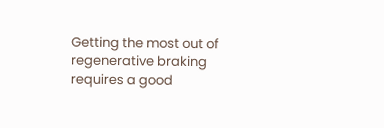Getting the most out of regenerative braking requires a good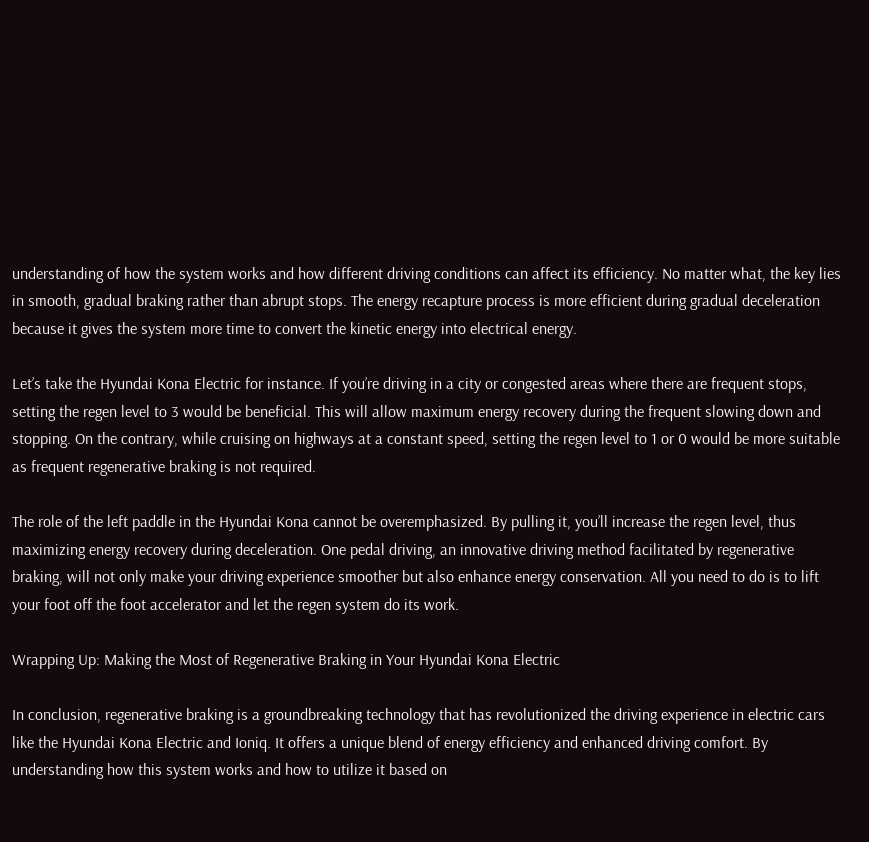understanding of how the system works and how different driving conditions can affect its efficiency. No matter what, the key lies in smooth, gradual braking rather than abrupt stops. The energy recapture process is more efficient during gradual deceleration because it gives the system more time to convert the kinetic energy into electrical energy.

Let’s take the Hyundai Kona Electric for instance. If you’re driving in a city or congested areas where there are frequent stops, setting the regen level to 3 would be beneficial. This will allow maximum energy recovery during the frequent slowing down and stopping. On the contrary, while cruising on highways at a constant speed, setting the regen level to 1 or 0 would be more suitable as frequent regenerative braking is not required.

The role of the left paddle in the Hyundai Kona cannot be overemphasized. By pulling it, you’ll increase the regen level, thus maximizing energy recovery during deceleration. One pedal driving, an innovative driving method facilitated by regenerative braking, will not only make your driving experience smoother but also enhance energy conservation. All you need to do is to lift your foot off the foot accelerator and let the regen system do its work.

Wrapping Up: Making the Most of Regenerative Braking in Your Hyundai Kona Electric

In conclusion, regenerative braking is a groundbreaking technology that has revolutionized the driving experience in electric cars like the Hyundai Kona Electric and Ioniq. It offers a unique blend of energy efficiency and enhanced driving comfort. By understanding how this system works and how to utilize it based on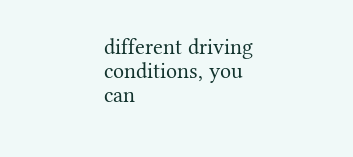different driving conditions, you can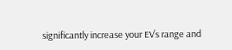significantly increase your EV’s range and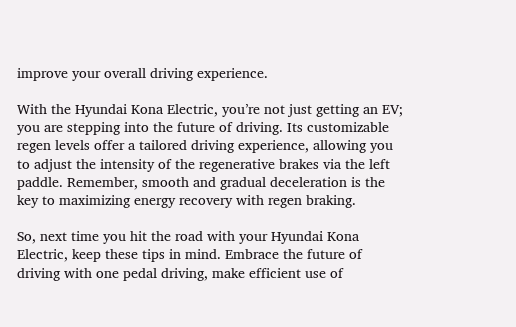improve your overall driving experience.

With the Hyundai Kona Electric, you’re not just getting an EV; you are stepping into the future of driving. Its customizable regen levels offer a tailored driving experience, allowing you to adjust the intensity of the regenerative brakes via the left paddle. Remember, smooth and gradual deceleration is the key to maximizing energy recovery with regen braking.

So, next time you hit the road with your Hyundai Kona Electric, keep these tips in mind. Embrace the future of driving with one pedal driving, make efficient use of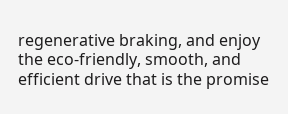regenerative braking, and enjoy the eco-friendly, smooth, and efficient drive that is the promise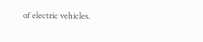of electric vehicles.